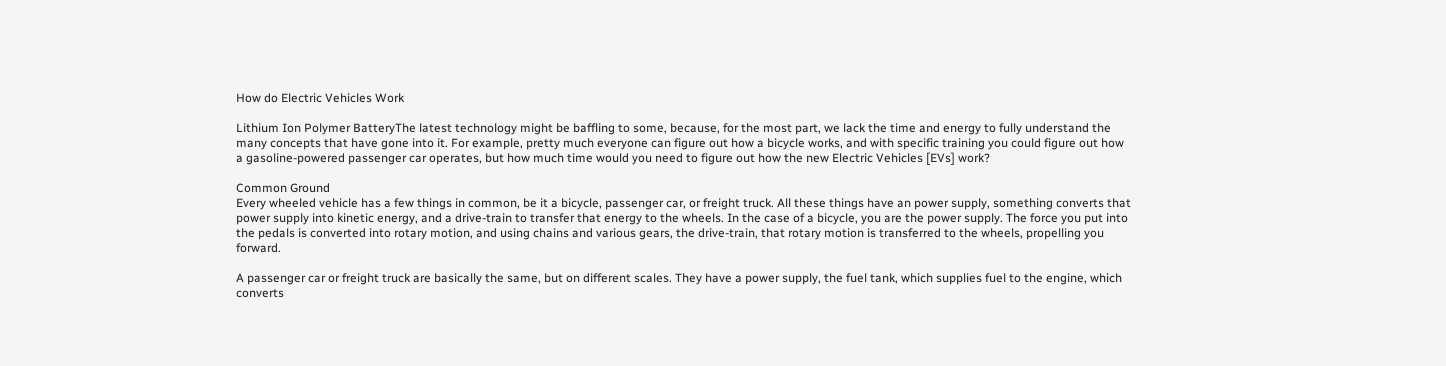How do Electric Vehicles Work

Lithium Ion Polymer BatteryThe latest technology might be baffling to some, because, for the most part, we lack the time and energy to fully understand the many concepts that have gone into it. For example, pretty much everyone can figure out how a bicycle works, and with specific training you could figure out how a gasoline-powered passenger car operates, but how much time would you need to figure out how the new Electric Vehicles [EVs] work?

Common Ground
Every wheeled vehicle has a few things in common, be it a bicycle, passenger car, or freight truck. All these things have an power supply, something converts that power supply into kinetic energy, and a drive-train to transfer that energy to the wheels. In the case of a bicycle, you are the power supply. The force you put into the pedals is converted into rotary motion, and using chains and various gears, the drive-train, that rotary motion is transferred to the wheels, propelling you forward.

A passenger car or freight truck are basically the same, but on different scales. They have a power supply, the fuel tank, which supplies fuel to the engine, which converts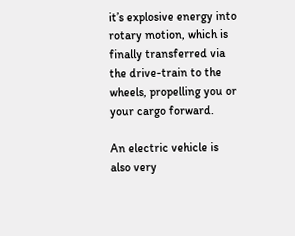it’s explosive energy into rotary motion, which is finally transferred via the drive-train to the wheels, propelling you or your cargo forward.

An electric vehicle is also very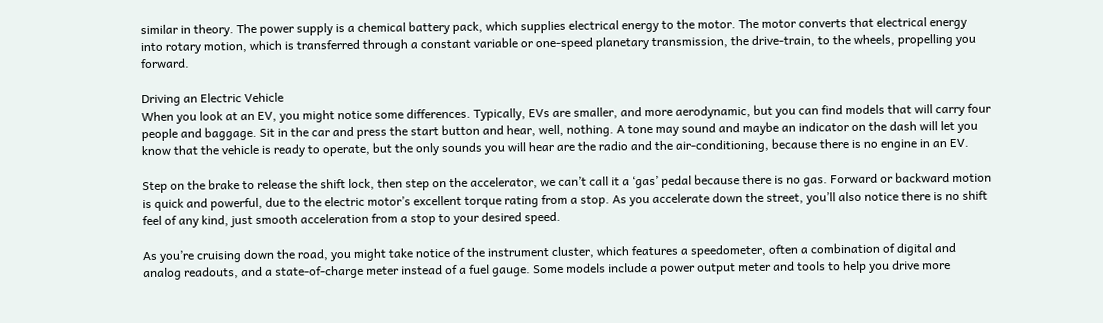similar in theory. The power supply is a chemical battery pack, which supplies electrical energy to the motor. The motor converts that electrical energy into rotary motion, which is transferred through a constant variable or one-speed planetary transmission, the drive-train, to the wheels, propelling you forward.

Driving an Electric Vehicle
When you look at an EV, you might notice some differences. Typically, EVs are smaller, and more aerodynamic, but you can find models that will carry four people and baggage. Sit in the car and press the start button and hear, well, nothing. A tone may sound and maybe an indicator on the dash will let you know that the vehicle is ready to operate, but the only sounds you will hear are the radio and the air-conditioning, because there is no engine in an EV.

Step on the brake to release the shift lock, then step on the accelerator, we can’t call it a ‘gas’ pedal because there is no gas. Forward or backward motion is quick and powerful, due to the electric motor’s excellent torque rating from a stop. As you accelerate down the street, you’ll also notice there is no shift feel of any kind, just smooth acceleration from a stop to your desired speed.

As you’re cruising down the road, you might take notice of the instrument cluster, which features a speedometer, often a combination of digital and analog readouts, and a state-of-charge meter instead of a fuel gauge. Some models include a power output meter and tools to help you drive more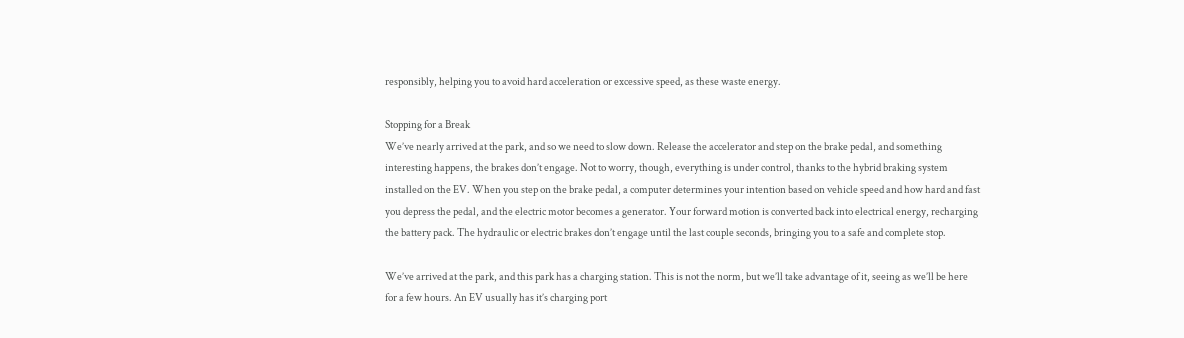responsibly, helping you to avoid hard acceleration or excessive speed, as these waste energy.

Stopping for a Break
We’ve nearly arrived at the park, and so we need to slow down. Release the accelerator and step on the brake pedal, and something interesting happens, the brakes don’t engage. Not to worry, though, everything is under control, thanks to the hybrid braking system installed on the EV. When you step on the brake pedal, a computer determines your intention based on vehicle speed and how hard and fast you depress the pedal, and the electric motor becomes a generator. Your forward motion is converted back into electrical energy, recharging the battery pack. The hydraulic or electric brakes don’t engage until the last couple seconds, bringing you to a safe and complete stop.

We’ve arrived at the park, and this park has a charging station. This is not the norm, but we’ll take advantage of it, seeing as we’ll be here for a few hours. An EV usually has it’s charging port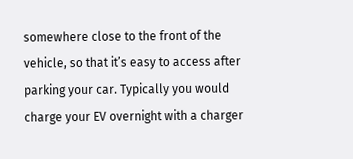somewhere close to the front of the vehicle, so that it’s easy to access after parking your car. Typically you would charge your EV overnight with a charger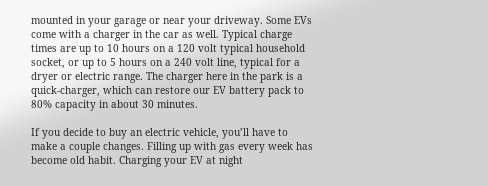mounted in your garage or near your driveway. Some EVs come with a charger in the car as well. Typical charge times are up to 10 hours on a 120 volt typical household socket, or up to 5 hours on a 240 volt line, typical for a dryer or electric range. The charger here in the park is a quick-charger, which can restore our EV battery pack to 80% capacity in about 30 minutes.

If you decide to buy an electric vehicle, you’ll have to make a couple changes. Filling up with gas every week has become old habit. Charging your EV at night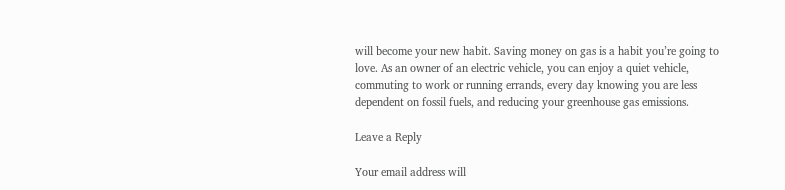will become your new habit. Saving money on gas is a habit you’re going to love. As an owner of an electric vehicle, you can enjoy a quiet vehicle, commuting to work or running errands, every day knowing you are less dependent on fossil fuels, and reducing your greenhouse gas emissions.

Leave a Reply

Your email address will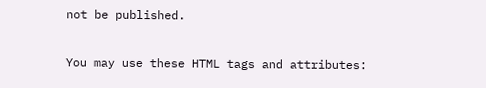not be published.

You may use these HTML tags and attributes: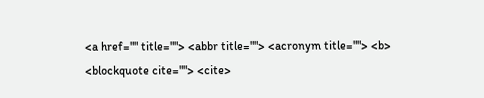<a href="" title=""> <abbr title=""> <acronym title=""> <b> <blockquote cite=""> <cite>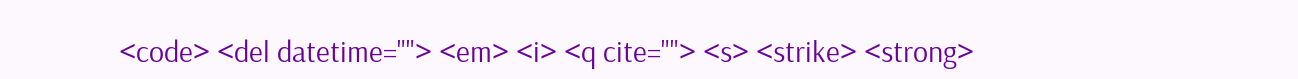<code> <del datetime=""> <em> <i> <q cite=""> <s> <strike> <strong>